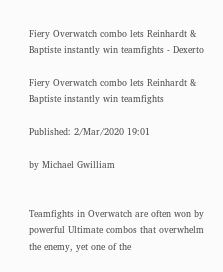Fiery Overwatch combo lets Reinhardt & Baptiste instantly win teamfights - Dexerto

Fiery Overwatch combo lets Reinhardt & Baptiste instantly win teamfights

Published: 2/Mar/2020 19:01

by Michael Gwilliam


Teamfights in Overwatch are often won by powerful Ultimate combos that overwhelm the enemy, yet one of the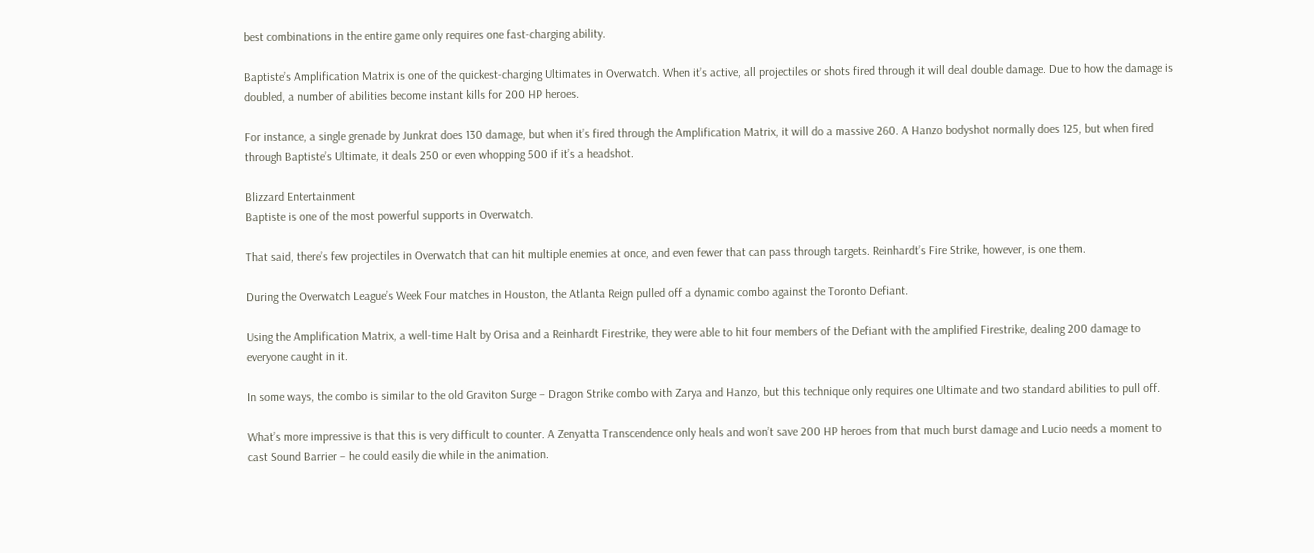best combinations in the entire game only requires one fast-charging ability.

Baptiste’s Amplification Matrix is one of the quickest-charging Ultimates in Overwatch. When it’s active, all projectiles or shots fired through it will deal double damage. Due to how the damage is doubled, a number of abilities become instant kills for 200 HP heroes.

For instance, a single grenade by Junkrat does 130 damage, but when it’s fired through the Amplification Matrix, it will do a massive 260. A Hanzo bodyshot normally does 125, but when fired through Baptiste’s Ultimate, it deals 250 or even whopping 500 if it’s a headshot.

Blizzard Entertainment
Baptiste is one of the most powerful supports in Overwatch.

That said, there’s few projectiles in Overwatch that can hit multiple enemies at once, and even fewer that can pass through targets. Reinhardt’s Fire Strike, however, is one them.

During the Overwatch League’s Week Four matches in Houston, the Atlanta Reign pulled off a dynamic combo against the Toronto Defiant.

Using the Amplification Matrix, a well-time Halt by Orisa and a Reinhardt Firestrike, they were able to hit four members of the Defiant with the amplified Firestrike, dealing 200 damage to everyone caught in it.

In some ways, the combo is similar to the old Graviton Surge – Dragon Strike combo with Zarya and Hanzo, but this technique only requires one Ultimate and two standard abilities to pull off.

What’s more impressive is that this is very difficult to counter. A Zenyatta Transcendence only heals and won’t save 200 HP heroes from that much burst damage and Lucio needs a moment to cast Sound Barrier – he could easily die while in the animation.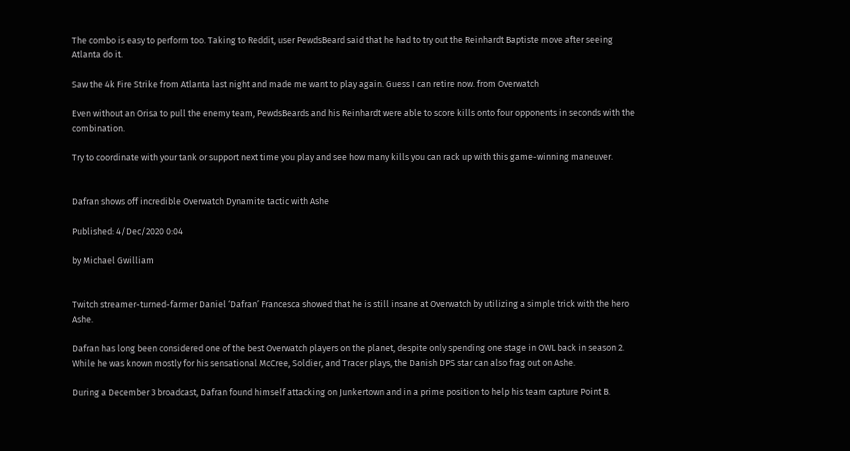The combo is easy to perform too. Taking to Reddit, user PewdsBeard said that he had to try out the Reinhardt Baptiste move after seeing Atlanta do it.

Saw the 4k Fire Strike from Atlanta last night and made me want to play again. Guess I can retire now. from Overwatch

Even without an Orisa to pull the enemy team, PewdsBeards and his Reinhardt were able to score kills onto four opponents in seconds with the combination.

Try to coordinate with your tank or support next time you play and see how many kills you can rack up with this game-winning maneuver.


Dafran shows off incredible Overwatch Dynamite tactic with Ashe

Published: 4/Dec/2020 0:04

by Michael Gwilliam


Twitch streamer-turned-farmer Daniel ‘Dafran’ Francesca showed that he is still insane at Overwatch by utilizing a simple trick with the hero Ashe.

Dafran has long been considered one of the best Overwatch players on the planet, despite only spending one stage in OWL back in season 2. While he was known mostly for his sensational McCree, Soldier, and Tracer plays, the Danish DPS star can also frag out on Ashe.

During a December 3 broadcast, Dafran found himself attacking on Junkertown and in a prime position to help his team capture Point B.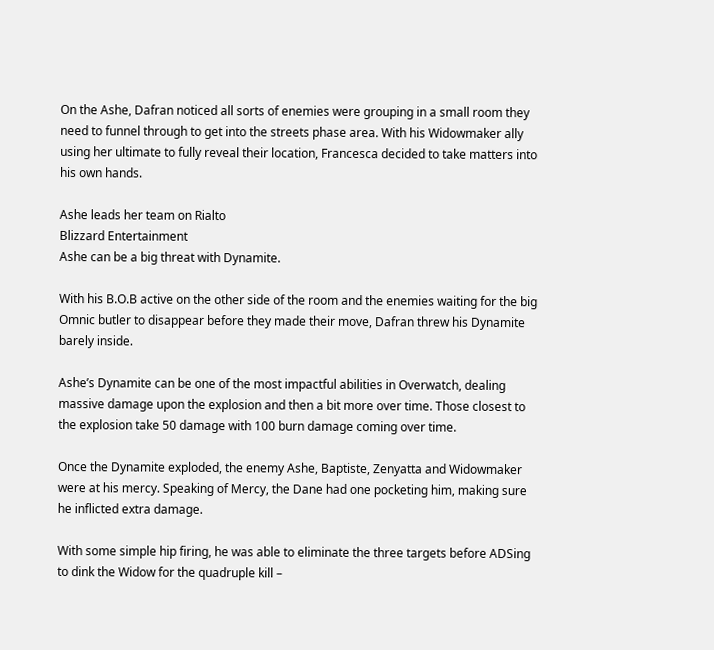On the Ashe, Dafran noticed all sorts of enemies were grouping in a small room they need to funnel through to get into the streets phase area. With his Widowmaker ally using her ultimate to fully reveal their location, Francesca decided to take matters into his own hands.

Ashe leads her team on Rialto
Blizzard Entertainment
Ashe can be a big threat with Dynamite.

With his B.O.B active on the other side of the room and the enemies waiting for the big Omnic butler to disappear before they made their move, Dafran threw his Dynamite barely inside.

Ashe’s Dynamite can be one of the most impactful abilities in Overwatch, dealing massive damage upon the explosion and then a bit more over time. Those closest to the explosion take 50 damage with 100 burn damage coming over time.

Once the Dynamite exploded, the enemy Ashe, Baptiste, Zenyatta and Widowmaker were at his mercy. Speaking of Mercy, the Dane had one pocketing him, making sure he inflicted extra damage.

With some simple hip firing, he was able to eliminate the three targets before ADSing to dink the Widow for the quadruple kill –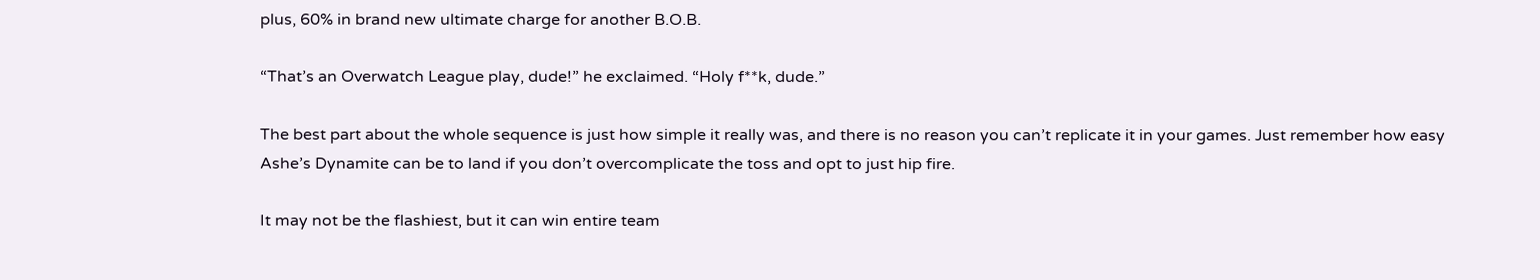plus, 60% in brand new ultimate charge for another B.O.B.

“That’s an Overwatch League play, dude!” he exclaimed. “Holy f**k, dude.”

The best part about the whole sequence is just how simple it really was, and there is no reason you can’t replicate it in your games. Just remember how easy Ashe’s Dynamite can be to land if you don’t overcomplicate the toss and opt to just hip fire.

It may not be the flashiest, but it can win entire team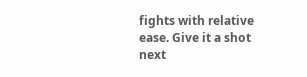fights with relative ease. Give it a shot next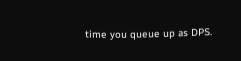time you queue up as DPS.